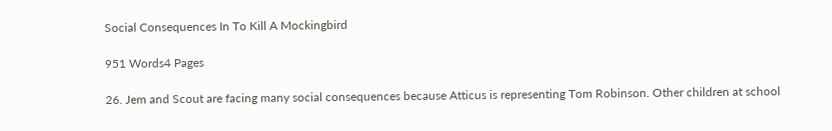Social Consequences In To Kill A Mockingbird

951 Words4 Pages

26. Jem and Scout are facing many social consequences because Atticus is representing Tom Robinson. Other children at school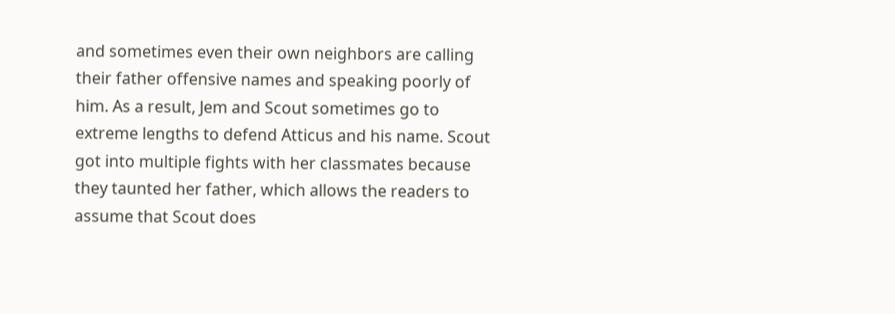and sometimes even their own neighbors are calling their father offensive names and speaking poorly of him. As a result, Jem and Scout sometimes go to extreme lengths to defend Atticus and his name. Scout got into multiple fights with her classmates because they taunted her father, which allows the readers to assume that Scout does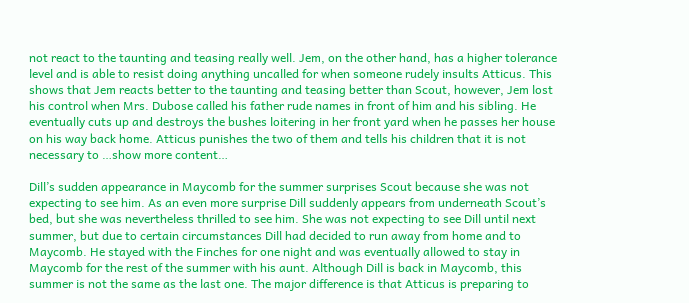not react to the taunting and teasing really well. Jem, on the other hand, has a higher tolerance level and is able to resist doing anything uncalled for when someone rudely insults Atticus. This shows that Jem reacts better to the taunting and teasing better than Scout, however, Jem lost his control when Mrs. Dubose called his father rude names in front of him and his sibling. He eventually cuts up and destroys the bushes loitering in her front yard when he passes her house on his way back home. Atticus punishes the two of them and tells his children that it is not necessary to …show more content…

Dill’s sudden appearance in Maycomb for the summer surprises Scout because she was not expecting to see him. As an even more surprise Dill suddenly appears from underneath Scout’s bed, but she was nevertheless thrilled to see him. She was not expecting to see Dill until next summer, but due to certain circumstances Dill had decided to run away from home and to Maycomb. He stayed with the Finches for one night and was eventually allowed to stay in Maycomb for the rest of the summer with his aunt. Although Dill is back in Maycomb, this summer is not the same as the last one. The major difference is that Atticus is preparing to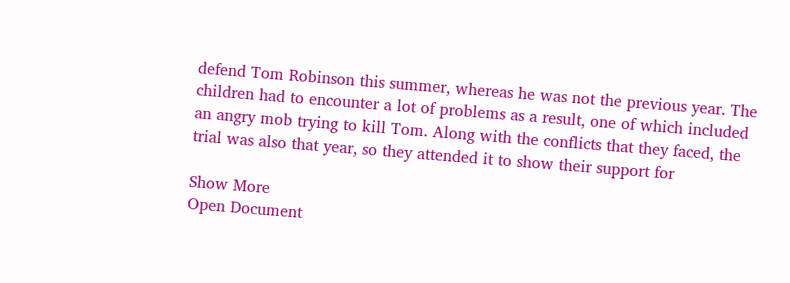defend Tom Robinson this summer, whereas he was not the previous year. The children had to encounter a lot of problems as a result, one of which included an angry mob trying to kill Tom. Along with the conflicts that they faced, the trial was also that year, so they attended it to show their support for

Show More
Open Document